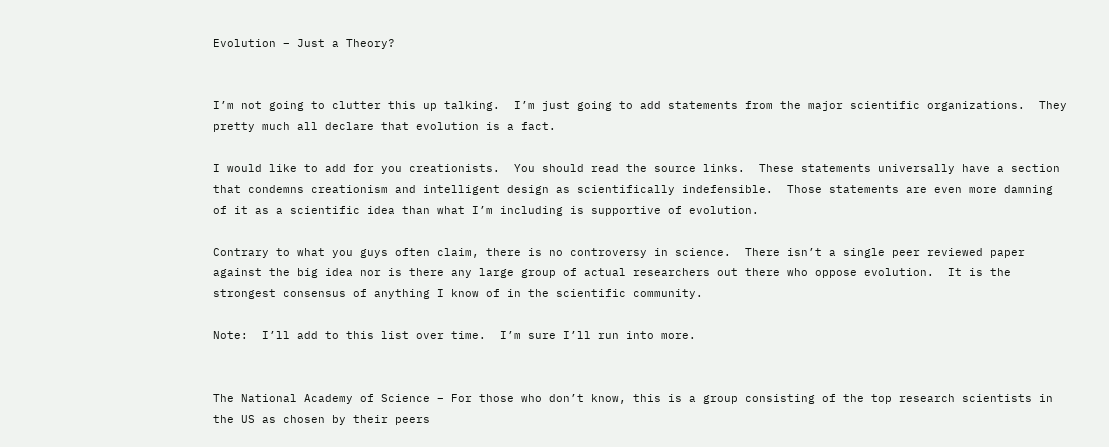Evolution – Just a Theory?


I’m not going to clutter this up talking.  I’m just going to add statements from the major scientific organizations.  They pretty much all declare that evolution is a fact.

I would like to add for you creationists.  You should read the source links.  These statements universally have a section that condemns creationism and intelligent design as scientifically indefensible.  Those statements are even more damning of it as a scientific idea than what I’m including is supportive of evolution.

Contrary to what you guys often claim, there is no controversy in science.  There isn’t a single peer reviewed paper against the big idea nor is there any large group of actual researchers out there who oppose evolution.  It is the strongest consensus of anything I know of in the scientific community.

Note:  I’ll add to this list over time.  I’m sure I’ll run into more.


The National Academy of Science – For those who don’t know, this is a group consisting of the top research scientists in the US as chosen by their peers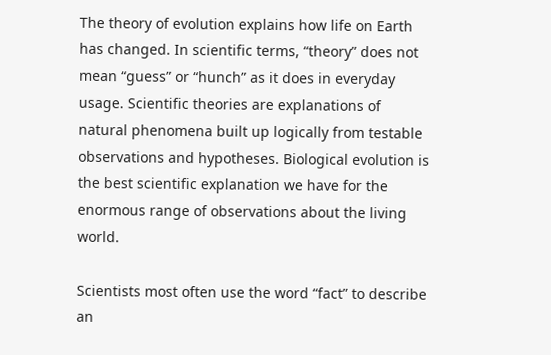The theory of evolution explains how life on Earth has changed. In scientific terms, “theory” does not mean “guess” or “hunch” as it does in everyday usage. Scientific theories are explanations of natural phenomena built up logically from testable observations and hypotheses. Biological evolution is the best scientific explanation we have for the enormous range of observations about the living world.

Scientists most often use the word “fact” to describe an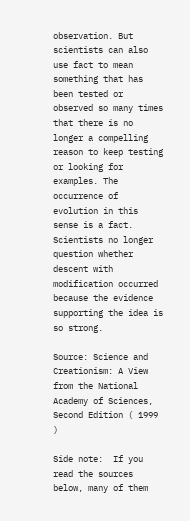observation. But scientists can also use fact to mean something that has been tested or observed so many times that there is no longer a compelling reason to keep testing or looking for examples. The occurrence of evolution in this sense is a fact. Scientists no longer question whether descent with modification occurred because the evidence supporting the idea is so strong.

Source: Science and Creationism: A View from the National Academy of Sciences, Second Edition ( 1999 )

Side note:  If you read the sources below, many of them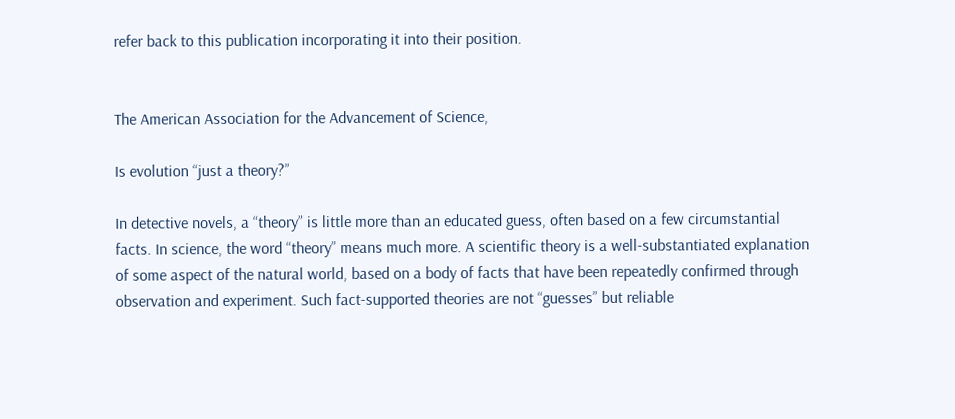refer back to this publication incorporating it into their position.


The American Association for the Advancement of Science,

Is evolution “just a theory?”

In detective novels, a “theory” is little more than an educated guess, often based on a few circumstantial facts. In science, the word “theory” means much more. A scientific theory is a well-substantiated explanation of some aspect of the natural world, based on a body of facts that have been repeatedly confirmed through observation and experiment. Such fact-supported theories are not “guesses” but reliable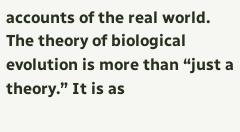accounts of the real world. The theory of biological evolution is more than “just a theory.” It is as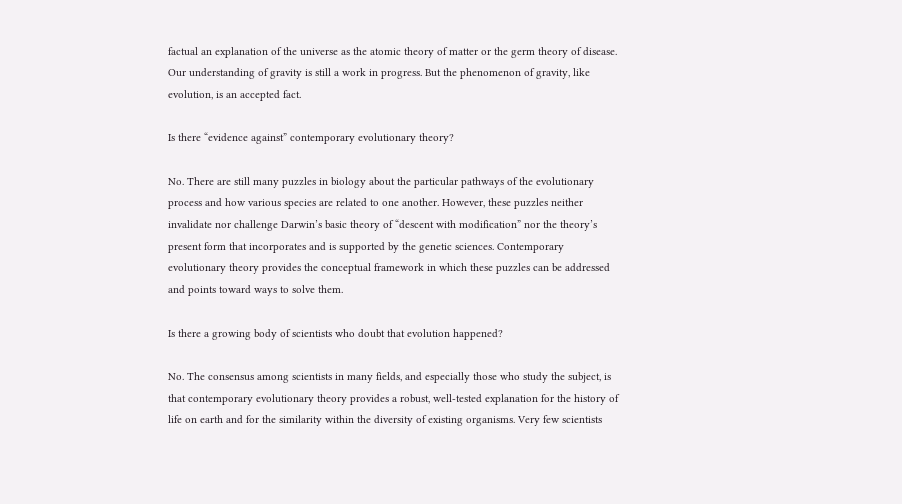factual an explanation of the universe as the atomic theory of matter or the germ theory of disease. Our understanding of gravity is still a work in progress. But the phenomenon of gravity, like evolution, is an accepted fact.

Is there “evidence against” contemporary evolutionary theory?

No. There are still many puzzles in biology about the particular pathways of the evolutionary process and how various species are related to one another. However, these puzzles neither invalidate nor challenge Darwin’s basic theory of “descent with modification” nor the theory’s present form that incorporates and is supported by the genetic sciences. Contemporary evolutionary theory provides the conceptual framework in which these puzzles can be addressed and points toward ways to solve them.

Is there a growing body of scientists who doubt that evolution happened?

No. The consensus among scientists in many fields, and especially those who study the subject, is that contemporary evolutionary theory provides a robust, well-tested explanation for the history of life on earth and for the similarity within the diversity of existing organisms. Very few scientists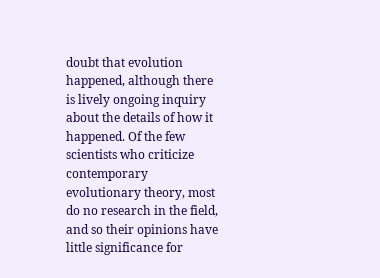doubt that evolution happened, although there is lively ongoing inquiry about the details of how it happened. Of the few scientists who criticize contemporary evolutionary theory, most do no research in the field, and so their opinions have little significance for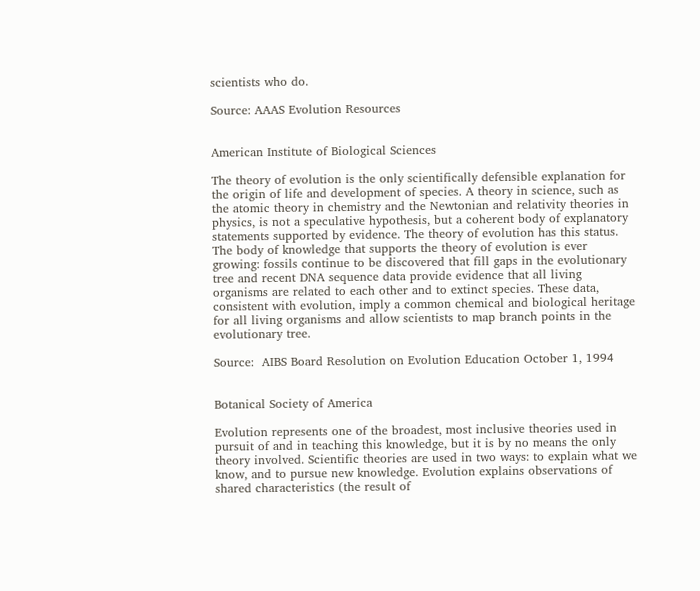scientists who do.

Source: AAAS Evolution Resources


American Institute of Biological Sciences

The theory of evolution is the only scientifically defensible explanation for the origin of life and development of species. A theory in science, such as the atomic theory in chemistry and the Newtonian and relativity theories in physics, is not a speculative hypothesis, but a coherent body of explanatory statements supported by evidence. The theory of evolution has this status. The body of knowledge that supports the theory of evolution is ever growing: fossils continue to be discovered that fill gaps in the evolutionary tree and recent DNA sequence data provide evidence that all living organisms are related to each other and to extinct species. These data, consistent with evolution, imply a common chemical and biological heritage for all living organisms and allow scientists to map branch points in the evolutionary tree.

Source:  AIBS Board Resolution on Evolution Education October 1, 1994


Botanical Society of America

Evolution represents one of the broadest, most inclusive theories used in pursuit of and in teaching this knowledge, but it is by no means the only theory involved. Scientific theories are used in two ways: to explain what we know, and to pursue new knowledge. Evolution explains observations of shared characteristics (the result of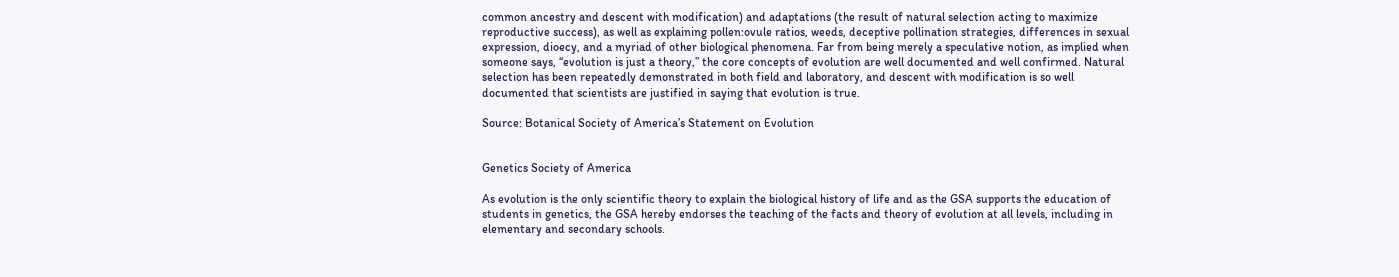common ancestry and descent with modification) and adaptations (the result of natural selection acting to maximize reproductive success), as well as explaining pollen:ovule ratios, weeds, deceptive pollination strategies, differences in sexual expression, dioecy, and a myriad of other biological phenomena. Far from being merely a speculative notion, as implied when someone says, “evolution is just a theory,” the core concepts of evolution are well documented and well confirmed. Natural selection has been repeatedly demonstrated in both field and laboratory, and descent with modification is so well documented that scientists are justified in saying that evolution is true.

Source: Botanical Society of America’s Statement on Evolution


Genetics Society of America

As evolution is the only scientific theory to explain the biological history of life and as the GSA supports the education of students in genetics, the GSA hereby endorses the teaching of the facts and theory of evolution at all levels, including in elementary and secondary schools.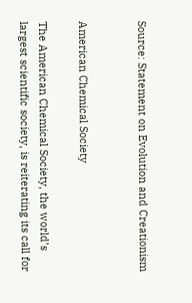Source: Statement on Evolution and Creationism


American Chemical Society

The American Chemical Society, the world’s largest scientific society, is reiterating its call for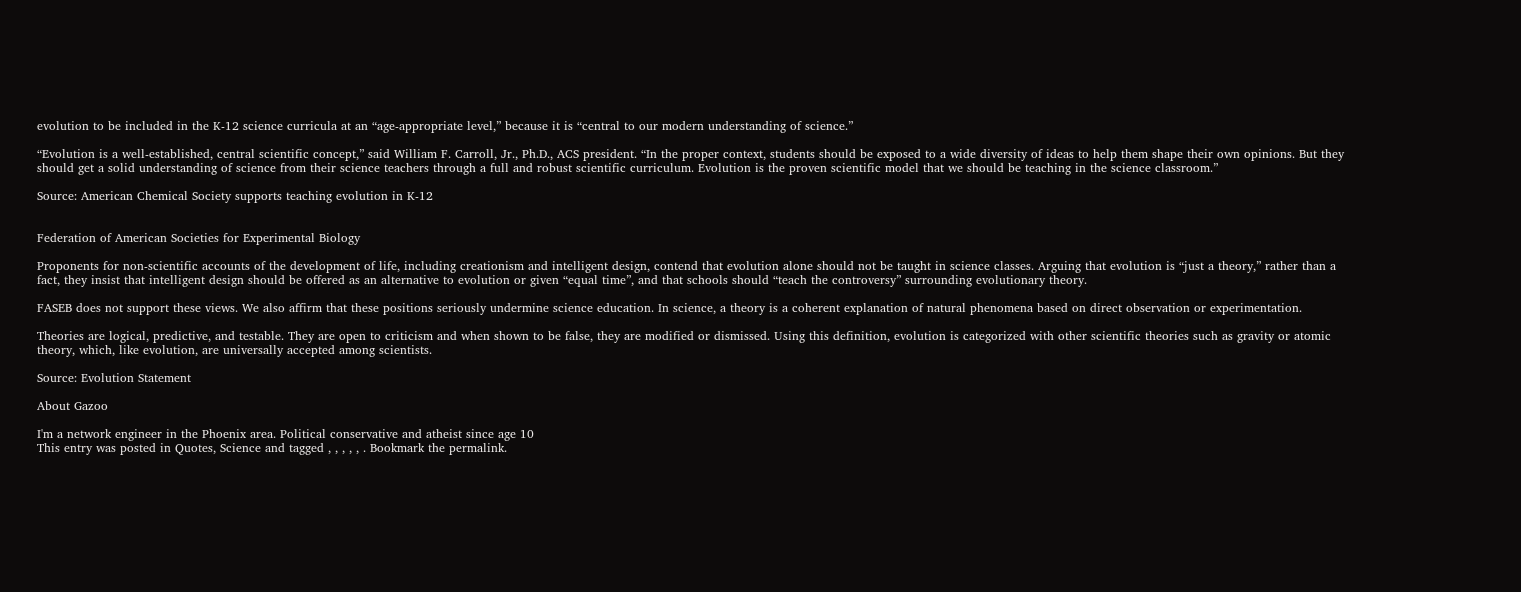evolution to be included in the K-12 science curricula at an “age-appropriate level,” because it is “central to our modern understanding of science.”

“Evolution is a well-established, central scientific concept,” said William F. Carroll, Jr., Ph.D., ACS president. “In the proper context, students should be exposed to a wide diversity of ideas to help them shape their own opinions. But they should get a solid understanding of science from their science teachers through a full and robust scientific curriculum. Evolution is the proven scientific model that we should be teaching in the science classroom.”

Source: American Chemical Society supports teaching evolution in K-12


Federation of American Societies for Experimental Biology

Proponents for non-scientific accounts of the development of life, including creationism and intelligent design, contend that evolution alone should not be taught in science classes. Arguing that evolution is “just a theory,” rather than a fact, they insist that intelligent design should be offered as an alternative to evolution or given “equal time”, and that schools should “teach the controversy” surrounding evolutionary theory.

FASEB does not support these views. We also affirm that these positions seriously undermine science education. In science, a theory is a coherent explanation of natural phenomena based on direct observation or experimentation.

Theories are logical, predictive, and testable. They are open to criticism and when shown to be false, they are modified or dismissed. Using this definition, evolution is categorized with other scientific theories such as gravity or atomic theory, which, like evolution, are universally accepted among scientists.

Source: Evolution Statement

About Gazoo

I'm a network engineer in the Phoenix area. Political conservative and atheist since age 10
This entry was posted in Quotes, Science and tagged , , , , , . Bookmark the permalink.